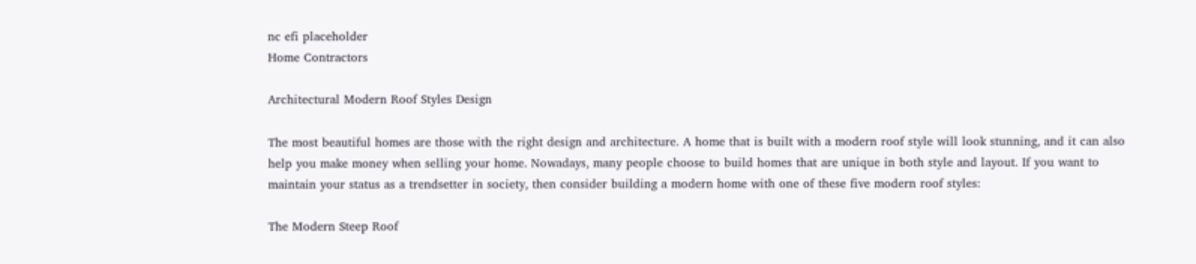nc efi placeholder
Home Contractors

Architectural Modern Roof Styles Design

The most beautiful homes are those with the right design and architecture. A home that is built with a modern roof style will look stunning, and it can also help you make money when selling your home. Nowadays, many people choose to build homes that are unique in both style and layout. If you want to maintain your status as a trendsetter in society, then consider building a modern home with one of these five modern roof styles:

The Modern Steep Roof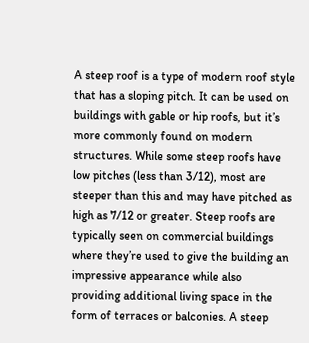A steep roof is a type of modern roof style that has a sloping pitch. It can be used on buildings with gable or hip roofs, but it’s more commonly found on modern structures. While some steep roofs have low pitches (less than 3/12), most are steeper than this and may have pitched as high as 7/12 or greater. Steep roofs are typically seen on commercial buildings where they’re used to give the building an impressive appearance while also providing additional living space in the form of terraces or balconies. A steep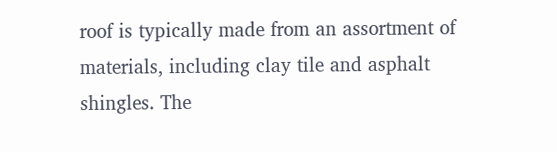roof is typically made from an assortment of materials, including clay tile and asphalt shingles. The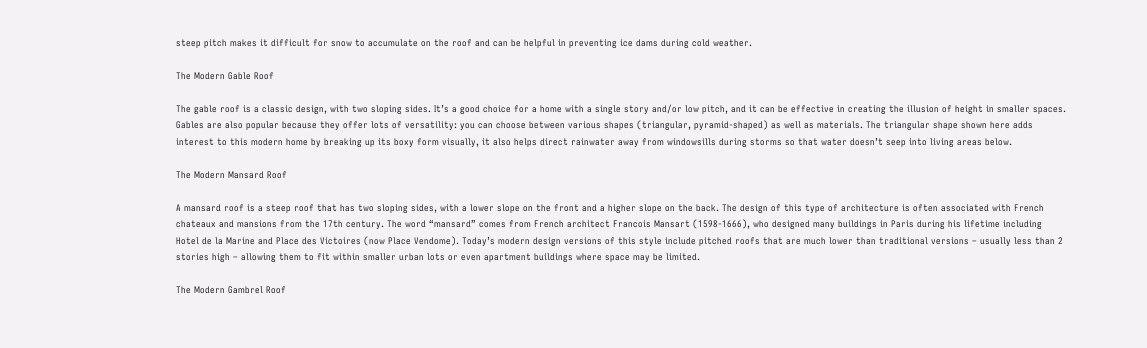steep pitch makes it difficult for snow to accumulate on the roof and can be helpful in preventing ice dams during cold weather.

The Modern Gable Roof

The gable roof is a classic design, with two sloping sides. It’s a good choice for a home with a single story and/or low pitch, and it can be effective in creating the illusion of height in smaller spaces. Gables are also popular because they offer lots of versatility: you can choose between various shapes (triangular, pyramid-shaped) as well as materials. The triangular shape shown here adds interest to this modern home by breaking up its boxy form visually, it also helps direct rainwater away from windowsills during storms so that water doesn’t seep into living areas below.

The Modern Mansard Roof

A mansard roof is a steep roof that has two sloping sides, with a lower slope on the front and a higher slope on the back. The design of this type of architecture is often associated with French chateaux and mansions from the 17th century. The word “mansard” comes from French architect Francois Mansart (1598-1666), who designed many buildings in Paris during his lifetime including Hotel de la Marine and Place des Victoires (now Place Vendome). Today’s modern design versions of this style include pitched roofs that are much lower than traditional versions – usually less than 2 stories high – allowing them to fit within smaller urban lots or even apartment buildings where space may be limited.

The Modern Gambrel Roof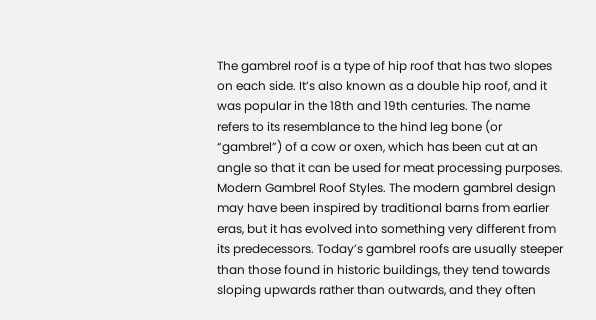The gambrel roof is a type of hip roof that has two slopes on each side. It’s also known as a double hip roof, and it was popular in the 18th and 19th centuries. The name refers to its resemblance to the hind leg bone (or “gambrel”) of a cow or oxen, which has been cut at an angle so that it can be used for meat processing purposes. Modern Gambrel Roof Styles. The modern gambrel design may have been inspired by traditional barns from earlier eras, but it has evolved into something very different from its predecessors. Today’s gambrel roofs are usually steeper than those found in historic buildings, they tend towards sloping upwards rather than outwards, and they often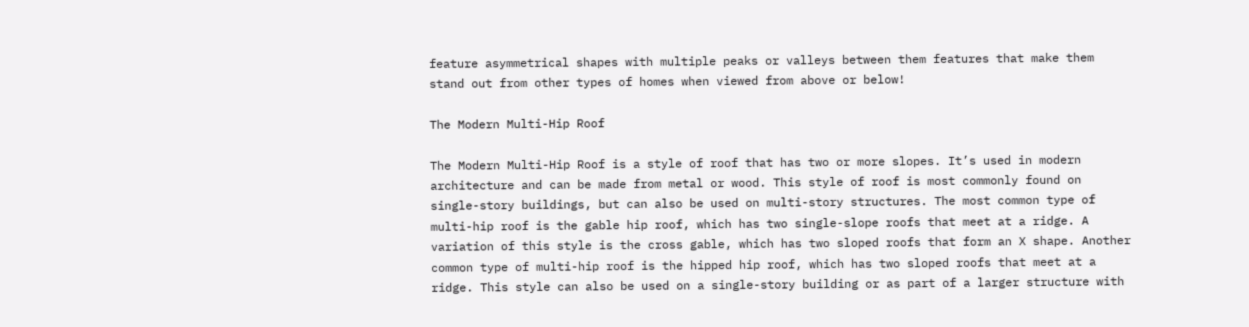feature asymmetrical shapes with multiple peaks or valleys between them features that make them stand out from other types of homes when viewed from above or below!

The Modern Multi-Hip Roof

The Modern Multi-Hip Roof is a style of roof that has two or more slopes. It’s used in modern architecture and can be made from metal or wood. This style of roof is most commonly found on single-story buildings, but can also be used on multi-story structures. The most common type of multi-hip roof is the gable hip roof, which has two single-slope roofs that meet at a ridge. A variation of this style is the cross gable, which has two sloped roofs that form an X shape. Another common type of multi-hip roof is the hipped hip roof, which has two sloped roofs that meet at a ridge. This style can also be used on a single-story building or as part of a larger structure with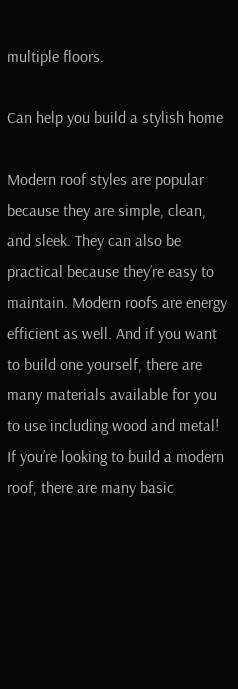multiple floors.

Can help you build a stylish home

Modern roof styles are popular because they are simple, clean, and sleek. They can also be practical because they’re easy to maintain. Modern roofs are energy efficient as well. And if you want to build one yourself, there are many materials available for you to use including wood and metal! If you’re looking to build a modern roof, there are many basic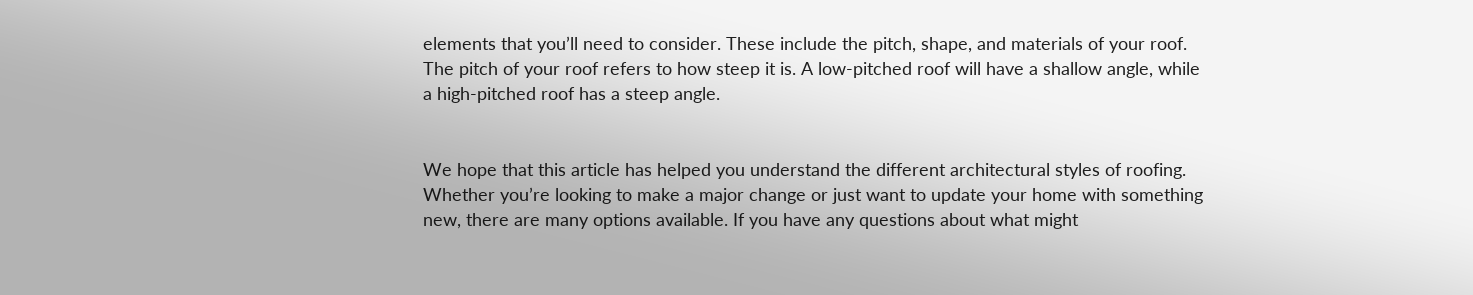elements that you’ll need to consider. These include the pitch, shape, and materials of your roof. The pitch of your roof refers to how steep it is. A low-pitched roof will have a shallow angle, while a high-pitched roof has a steep angle.


We hope that this article has helped you understand the different architectural styles of roofing. Whether you’re looking to make a major change or just want to update your home with something new, there are many options available. If you have any questions about what might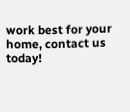work best for your home, contact us today!